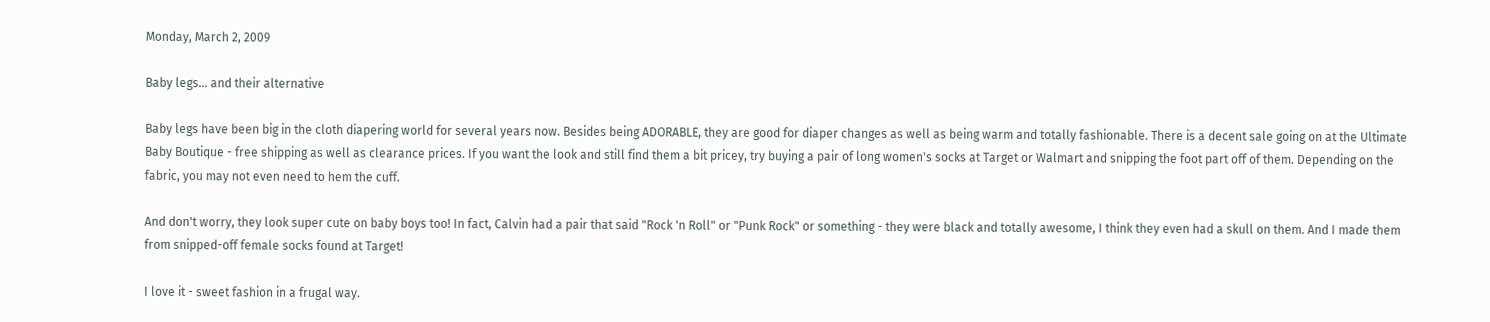Monday, March 2, 2009

Baby legs... and their alternative

Baby legs have been big in the cloth diapering world for several years now. Besides being ADORABLE, they are good for diaper changes as well as being warm and totally fashionable. There is a decent sale going on at the Ultimate Baby Boutique - free shipping as well as clearance prices. If you want the look and still find them a bit pricey, try buying a pair of long women's socks at Target or Walmart and snipping the foot part off of them. Depending on the fabric, you may not even need to hem the cuff.

And don't worry, they look super cute on baby boys too! In fact, Calvin had a pair that said "Rock 'n Roll" or "Punk Rock" or something - they were black and totally awesome, I think they even had a skull on them. And I made them from snipped-off female socks found at Target!

I love it - sweet fashion in a frugal way.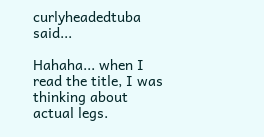curlyheadedtuba said...

Hahaha... when I read the title, I was thinking about actual legs.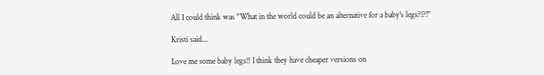All I could think was "What in the world could be an alternative for a baby's legs?!?!"

Kristi said...

Love me some baby legs!! I think they have cheaper versions on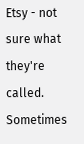Etsy - not sure what they're called. Sometimes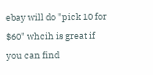ebay will do "pick 10 for $60" whcih is great if you can find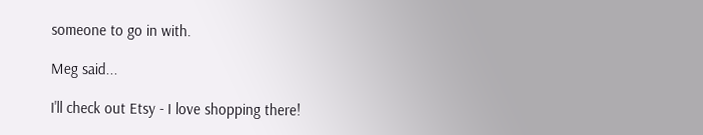someone to go in with.

Meg said...

I'll check out Etsy - I love shopping there!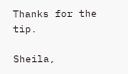Thanks for the tip.

Sheila,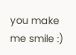you make me smile :)